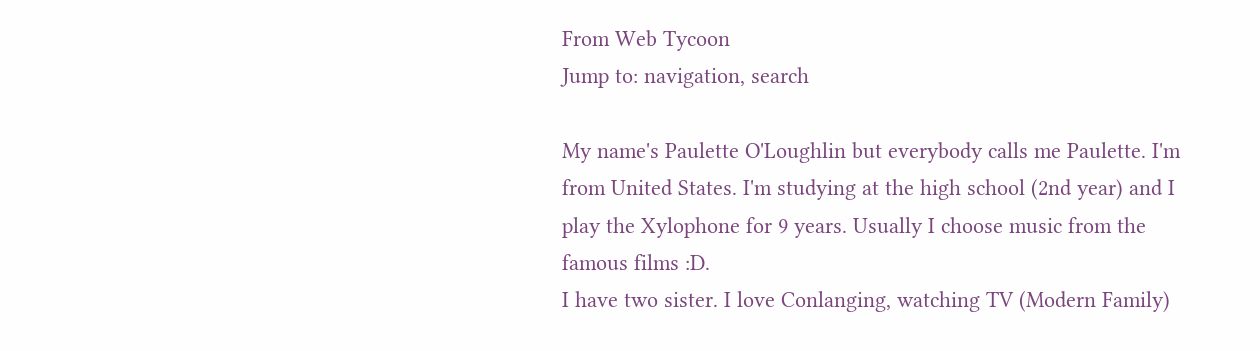From Web Tycoon
Jump to: navigation, search

My name's Paulette O'Loughlin but everybody calls me Paulette. I'm from United States. I'm studying at the high school (2nd year) and I play the Xylophone for 9 years. Usually I choose music from the famous films :D.
I have two sister. I love Conlanging, watching TV (Modern Family)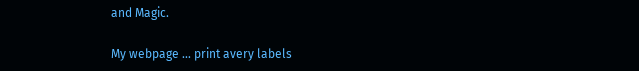and Magic.

My webpage ... print avery labels